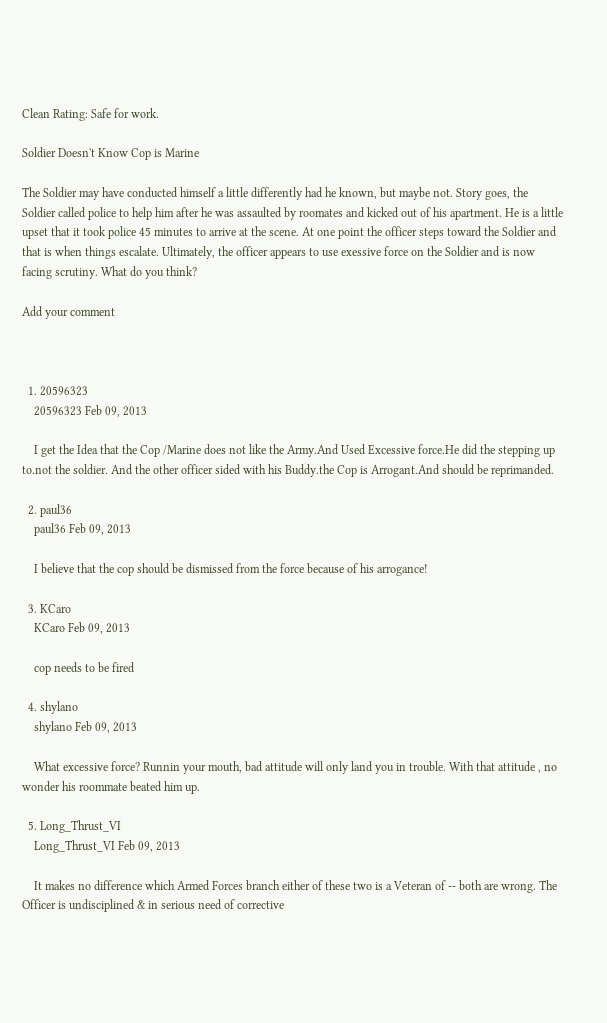Clean Rating: Safe for work.

Soldier Doesn't Know Cop is Marine

The Soldier may have conducted himself a little differently had he known, but maybe not. Story goes, the Soldier called police to help him after he was assaulted by roomates and kicked out of his apartment. He is a little upset that it took police 45 minutes to arrive at the scene. At one point the officer steps toward the Soldier and that is when things escalate. Ultimately, the officer appears to use exessive force on the Soldier and is now facing scrutiny. What do you think?

Add your comment



  1. 20596323
    20596323 Feb 09, 2013

    I get the Idea that the Cop /Marine does not like the Army.And Used Excessive force.He did the stepping up to.not the soldier. And the other officer sided with his Buddy.the Cop is Arrogant.And should be reprimanded.

  2. paul36
    paul36 Feb 09, 2013

    I believe that the cop should be dismissed from the force because of his arrogance!

  3. KCaro
    KCaro Feb 09, 2013

    cop needs to be fired

  4. shylano
    shylano Feb 09, 2013

    What excessive force? Runnin your mouth, bad attitude will only land you in trouble. With that attitude , no wonder his roommate beated him up.

  5. Long_Thrust_VI
    Long_Thrust_VI Feb 09, 2013

    It makes no difference which Armed Forces branch either of these two is a Veteran of -- both are wrong. The Officer is undisciplined & in serious need of corrective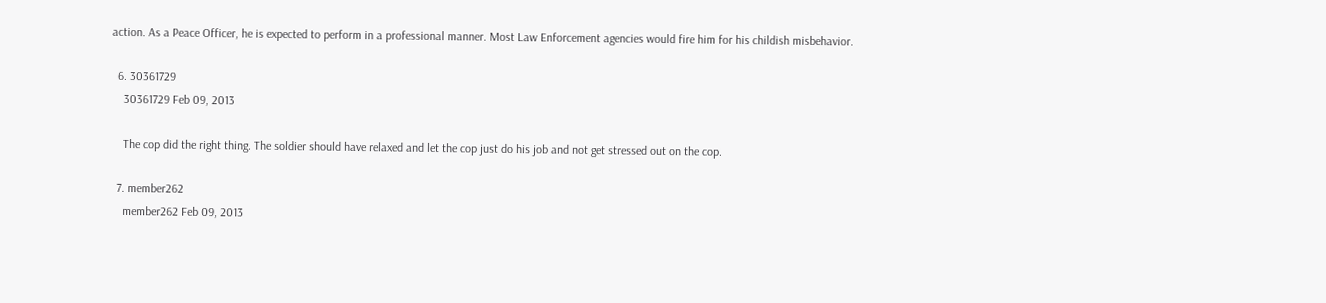action. As a Peace Officer, he is expected to perform in a professional manner. Most Law Enforcement agencies would fire him for his childish misbehavior.

  6. 30361729
    30361729 Feb 09, 2013

    The cop did the right thing. The soldier should have relaxed and let the cop just do his job and not get stressed out on the cop.

  7. member262
    member262 Feb 09, 2013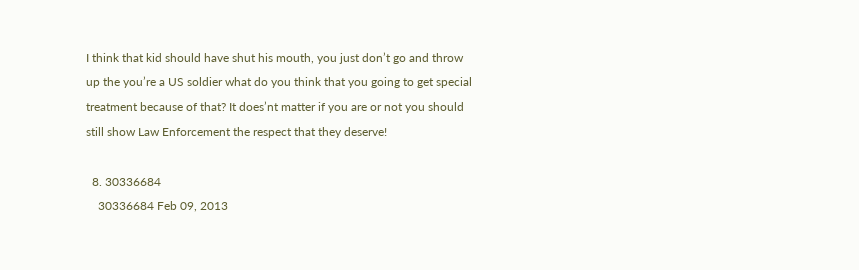I think that kid should have shut his mouth, you just don’t go and throw up the you’re a US soldier what do you think that you going to get special treatment because of that? It does’nt matter if you are or not you should still show Law Enforcement the respect that they deserve!

  8. 30336684
    30336684 Feb 09, 2013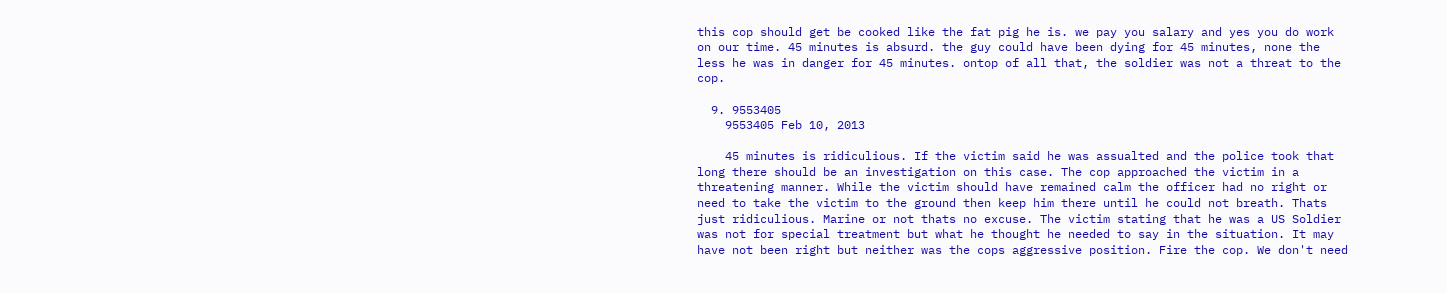this cop should get be cooked like the fat pig he is. we pay you salary and yes you do work on our time. 45 minutes is absurd. the guy could have been dying for 45 minutes, none the less he was in danger for 45 minutes. ontop of all that, the soldier was not a threat to the cop.

  9. 9553405
    9553405 Feb 10, 2013

    45 minutes is ridiculious. If the victim said he was assualted and the police took that long there should be an investigation on this case. The cop approached the victim in a threatening manner. While the victim should have remained calm the officer had no right or need to take the victim to the ground then keep him there until he could not breath. Thats just ridiculious. Marine or not thats no excuse. The victim stating that he was a US Soldier was not for special treatment but what he thought he needed to say in the situation. It may have not been right but neither was the cops aggressive position. Fire the cop. We don't need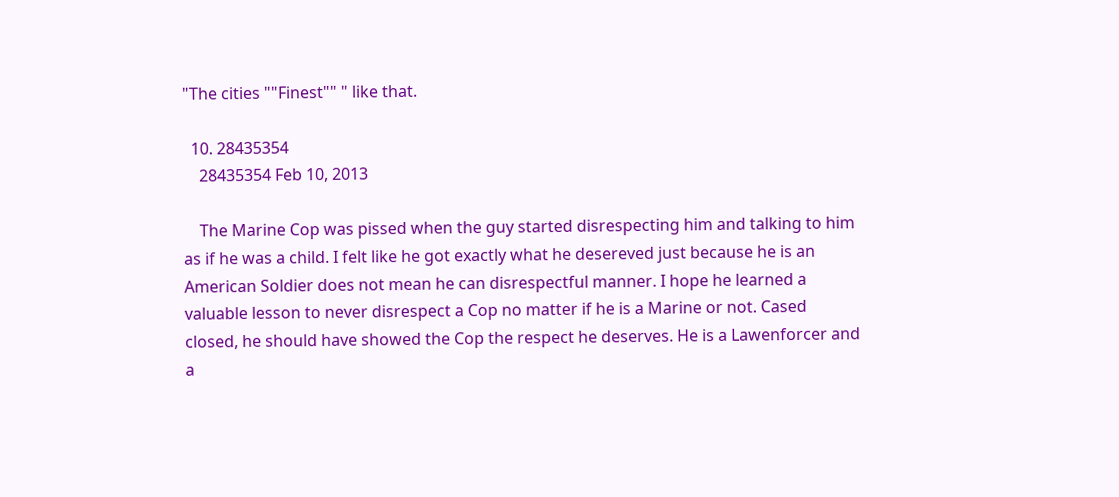"The cities ""Finest"" " like that.

  10. 28435354
    28435354 Feb 10, 2013

    The Marine Cop was pissed when the guy started disrespecting him and talking to him as if he was a child. I felt like he got exactly what he desereved just because he is an American Soldier does not mean he can disrespectful manner. I hope he learned a valuable lesson to never disrespect a Cop no matter if he is a Marine or not. Cased closed, he should have showed the Cop the respect he deserves. He is a Lawenforcer and a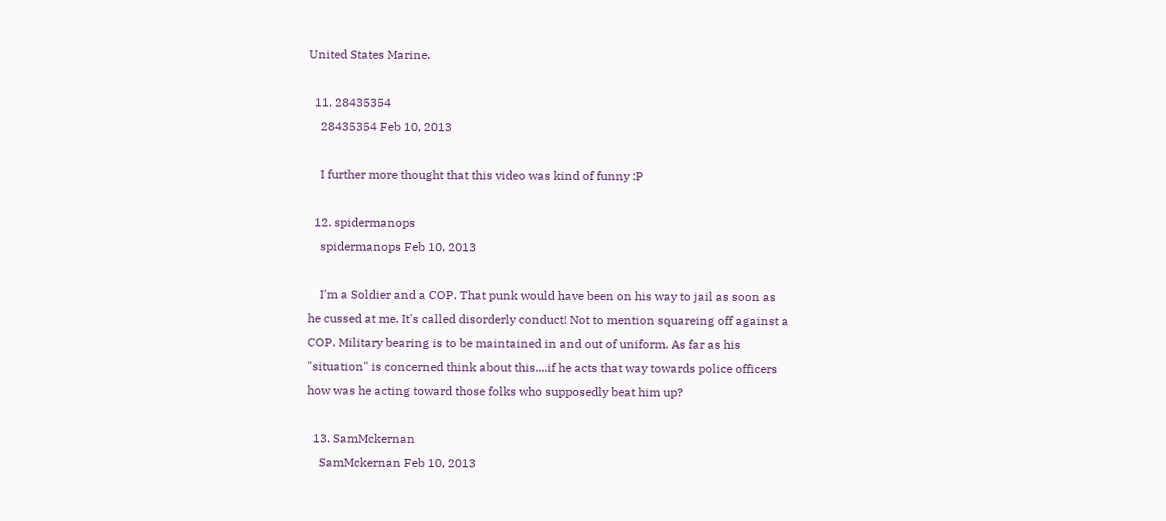United States Marine.

  11. 28435354
    28435354 Feb 10, 2013

    I further more thought that this video was kind of funny :P

  12. spidermanops
    spidermanops Feb 10, 2013

    I'm a Soldier and a COP. That punk would have been on his way to jail as soon as he cussed at me. It's called disorderly conduct! Not to mention squareing off against a COP. Military bearing is to be maintained in and out of uniform. As far as his "situation" is concerned think about this....if he acts that way towards police officers how was he acting toward those folks who supposedly beat him up?

  13. SamMckernan
    SamMckernan Feb 10, 2013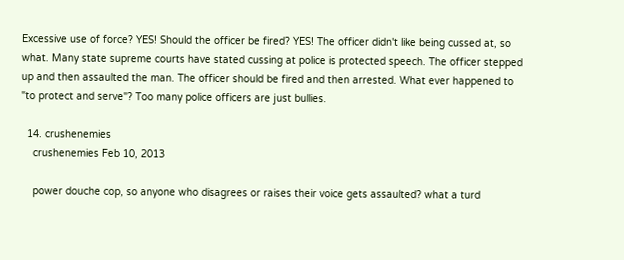Excessive use of force? YES! Should the officer be fired? YES! The officer didn't like being cussed at, so what. Many state supreme courts have stated cussing at police is protected speech. The officer stepped up and then assaulted the man. The officer should be fired and then arrested. What ever happened to "to protect and serve"? Too many police officers are just bullies.

  14. crushenemies
    crushenemies Feb 10, 2013

    power douche cop, so anyone who disagrees or raises their voice gets assaulted? what a turd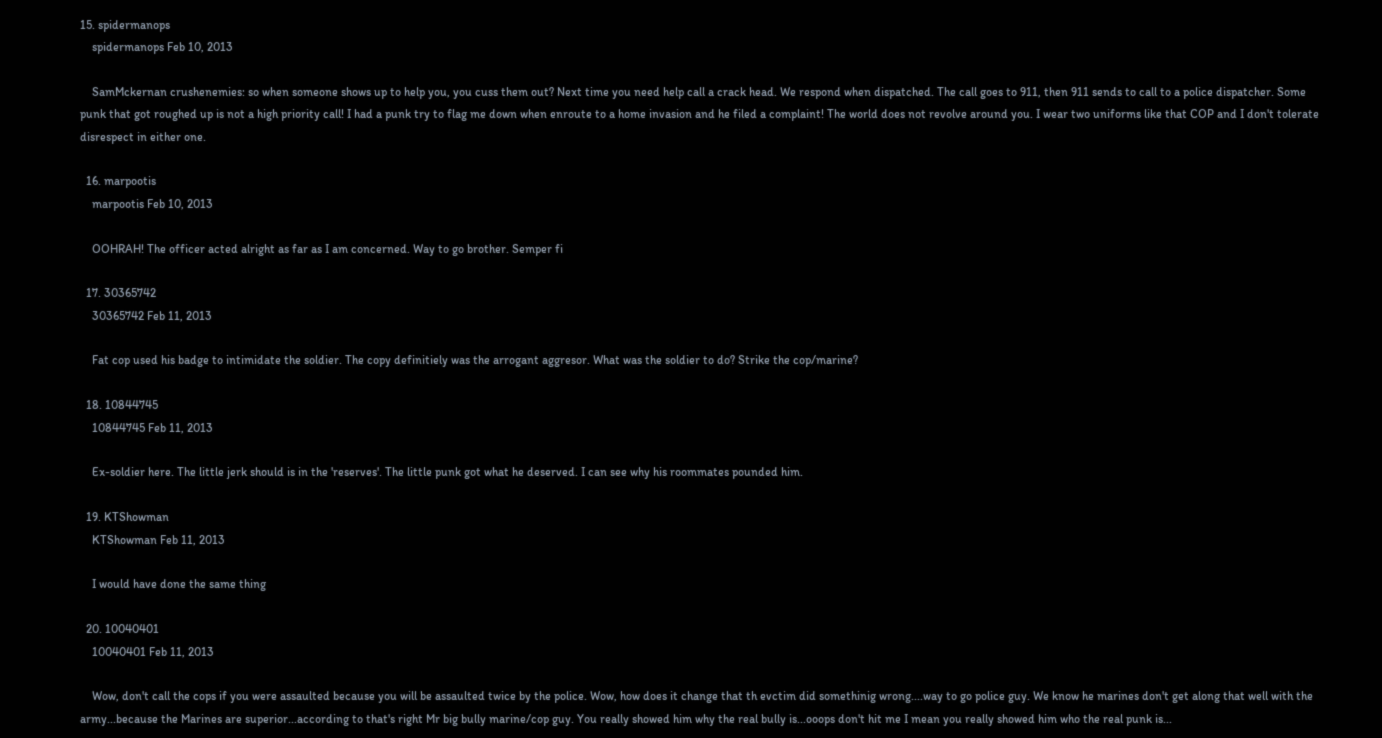15. spidermanops
    spidermanops Feb 10, 2013

    SamMckernan crushenemies: so when someone shows up to help you, you cuss them out? Next time you need help call a crack head. We respond when dispatched. The call goes to 911, then 911 sends to call to a police dispatcher. Some punk that got roughed up is not a high priority call! I had a punk try to flag me down when enroute to a home invasion and he filed a complaint! The world does not revolve around you. I wear two uniforms like that COP and I don't tolerate disrespect in either one.

  16. marpootis
    marpootis Feb 10, 2013

    OOHRAH! The officer acted alright as far as I am concerned. Way to go brother. Semper fi

  17. 30365742
    30365742 Feb 11, 2013

    Fat cop used his badge to intimidate the soldier. The copy definitiely was the arrogant aggresor. What was the soldier to do? Strike the cop/marine?

  18. 10844745
    10844745 Feb 11, 2013

    Ex-soldier here. The little jerk should is in the 'reserves'. The little punk got what he deserved. I can see why his roommates pounded him.

  19. KTShowman
    KTShowman Feb 11, 2013

    I would have done the same thing

  20. 10040401
    10040401 Feb 11, 2013

    Wow, don't call the cops if you were assaulted because you will be assaulted twice by the police. Wow, how does it change that th evctim did somethinig wrong....way to go police guy. We know he marines don't get along that well with the army...because the Marines are superior...according to that's right Mr big bully marine/cop guy. You really showed him why the real bully is...ooops don't hit me I mean you really showed him who the real punk is...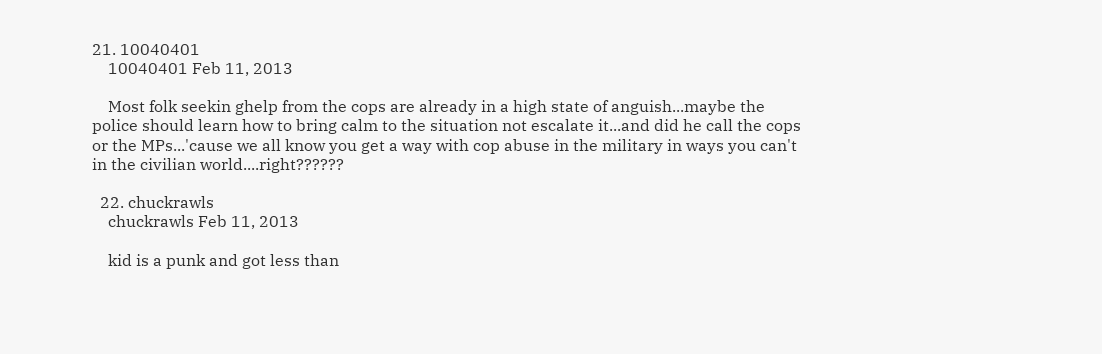21. 10040401
    10040401 Feb 11, 2013

    Most folk seekin ghelp from the cops are already in a high state of anguish...maybe the police should learn how to bring calm to the situation not escalate it...and did he call the cops or the MPs...'cause we all know you get a way with cop abuse in the military in ways you can't in the civilian world....right??????

  22. chuckrawls
    chuckrawls Feb 11, 2013

    kid is a punk and got less than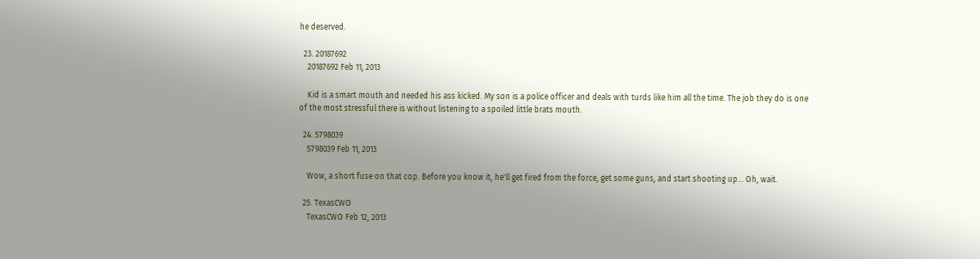he deserved.

  23. 20187692
    20187692 Feb 11, 2013

    Kid is a smart mouth and needed his ass kicked. My son is a police officer and deals with turds like him all the time. The job they do is one of the most stressful there is without listening to a spoiled little brats mouth.

  24. 5798039
    5798039 Feb 11, 2013

    Wow, a short fuse on that cop. Before you know it, he'll get fired from the force, get some guns, and start shooting up... Oh, wait.

  25. TexasCWO
    TexasCWO Feb 12, 2013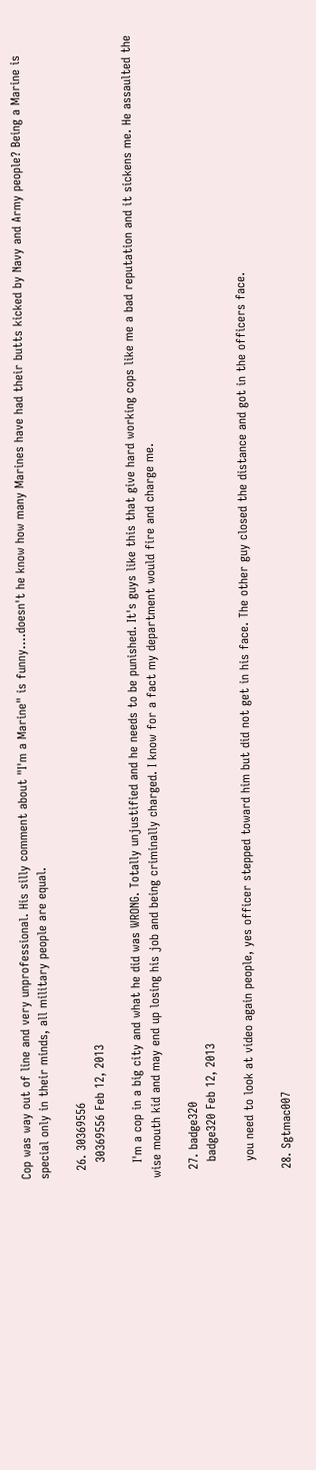Cop was way out of line and very unprofessional. His silly comment about "I'm a Marine" is funny....doesn't he know how many Marines have had their butts kicked by Navy and Army people? Being a Marine is special only in their minds, all military people are equal.

  26. 30369556
    30369556 Feb 12, 2013

    I'm a cop in a big city and what he did was WRONG. Totally unjustified and he needs to be punished. It's guys like this that give hard working cops like me a bad reputation and it sickens me. He assaulted the wise mouth kid and may end up losing his job and being criminally charged. I know for a fact my department would fire and charge me.

  27. badge320
    badge320 Feb 12, 2013

    you need to look at video again people, yes officer stepped toward him but did not get in his face. The other guy closed the distance and got in the officers face.

  28. Sgtmac007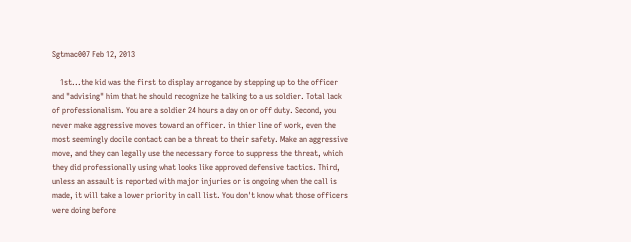Sgtmac007 Feb 12, 2013

    1st...the kid was the first to display arrogance by stepping up to the officer and "advising" him that he should recognize he talking to a us soldier. Total lack of professionalism. You are a soldier 24 hours a day on or off duty. Second, you never make aggressive moves toward an officer. in thier line of work, even the most seemingly docile contact can be a threat to their safety. Make an aggressive move, and they can legally use the necessary force to suppress the threat, which they did professionally using what looks like approved defensive tactics. Third, unless an assault is reported with major injuries or is ongoing when the call is made, it will take a lower priority in call list. You don't know what those officers were doing before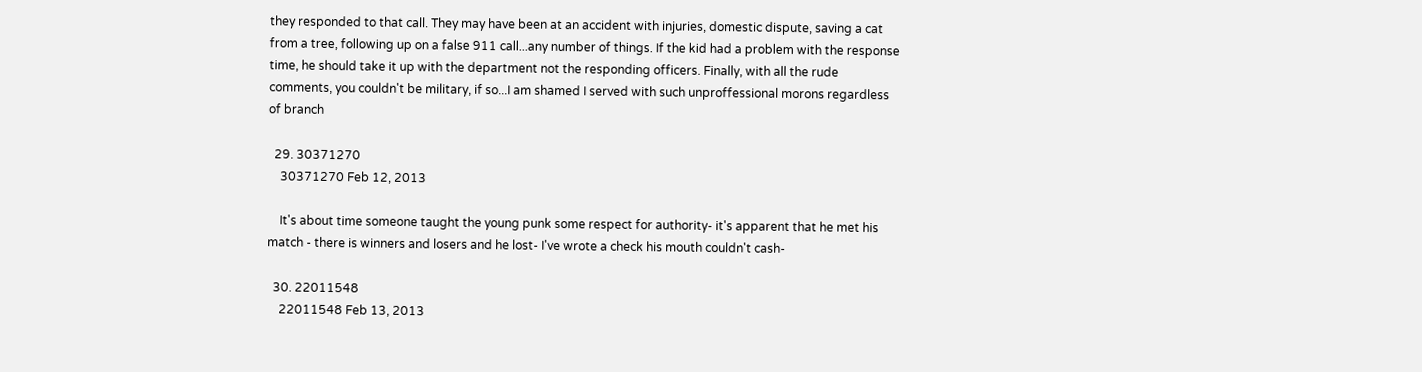they responded to that call. They may have been at an accident with injuries, domestic dispute, saving a cat from a tree, following up on a false 911 call...any number of things. If the kid had a problem with the response time, he should take it up with the department not the responding officers. Finally, with all the rude comments, you couldn't be military, if so...I am shamed I served with such unproffessional morons regardless of branch

  29. 30371270
    30371270 Feb 12, 2013

    It's about time someone taught the young punk some respect for authority- it's apparent that he met his match - there is winners and losers and he lost- I've wrote a check his mouth couldn't cash-

  30. 22011548
    22011548 Feb 13, 2013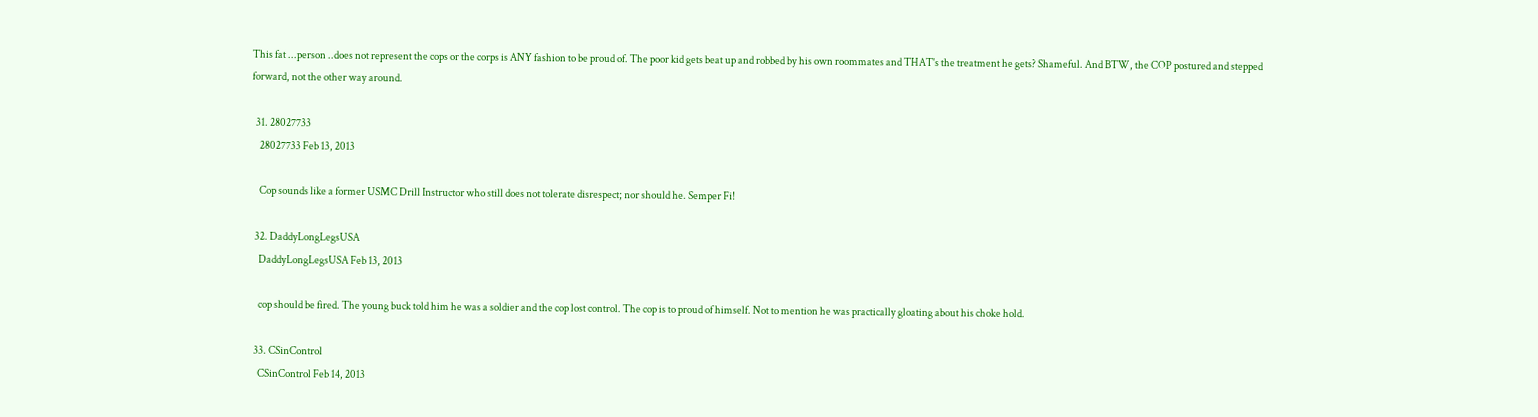This fat ...person ..does not represent the cops or the corps is ANY fashion to be proud of. The poor kid gets beat up and robbed by his own roommates and THAT's the treatment he gets? Shameful. And BTW, the COP postured and stepped forward, not the other way around.

  31. 28027733
    28027733 Feb 13, 2013

    Cop sounds like a former USMC Drill Instructor who still does not tolerate disrespect; nor should he. Semper Fi!

  32. DaddyLongLegsUSA
    DaddyLongLegsUSA Feb 13, 2013

    cop should be fired. The young buck told him he was a soldier and the cop lost control. The cop is to proud of himself. Not to mention he was practically gloating about his choke hold.

  33. CSinControl
    CSinControl Feb 14, 2013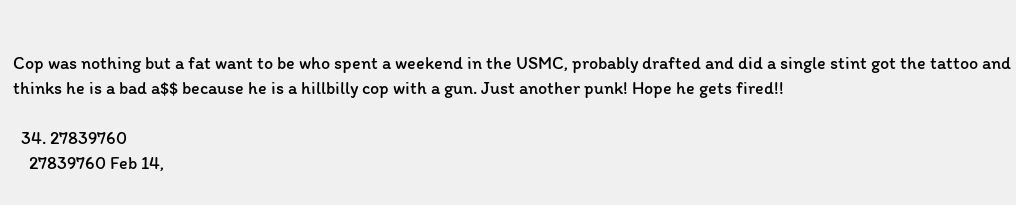Cop was nothing but a fat want to be who spent a weekend in the USMC, probably drafted and did a single stint got the tattoo and thinks he is a bad a$$ because he is a hillbilly cop with a gun. Just another punk! Hope he gets fired!!

  34. 27839760
    27839760 Feb 14,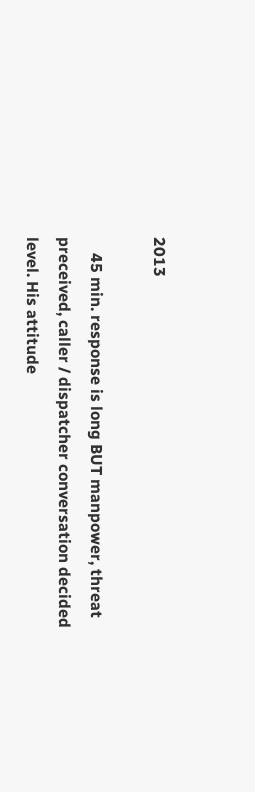2013

    45 min. response is long BUT manpower, threat preceived, caller / dispatcher conversation decided level. His attitude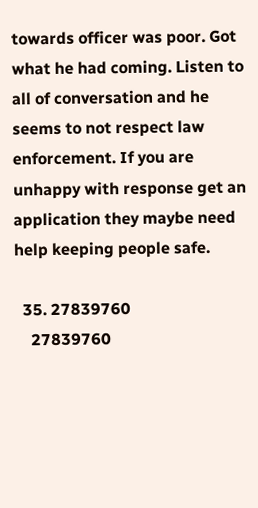towards officer was poor. Got what he had coming. Listen to all of conversation and he seems to not respect law enforcement. If you are unhappy with response get an application they maybe need help keeping people safe.

  35. 27839760
    27839760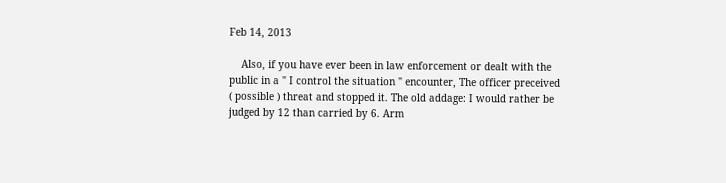Feb 14, 2013

    Also, if you have ever been in law enforcement or dealt with the public in a " I control the situation " encounter, The officer preceived ( possible ) threat and stopped it. The old addage: I would rather be judged by 12 than carried by 6. Arm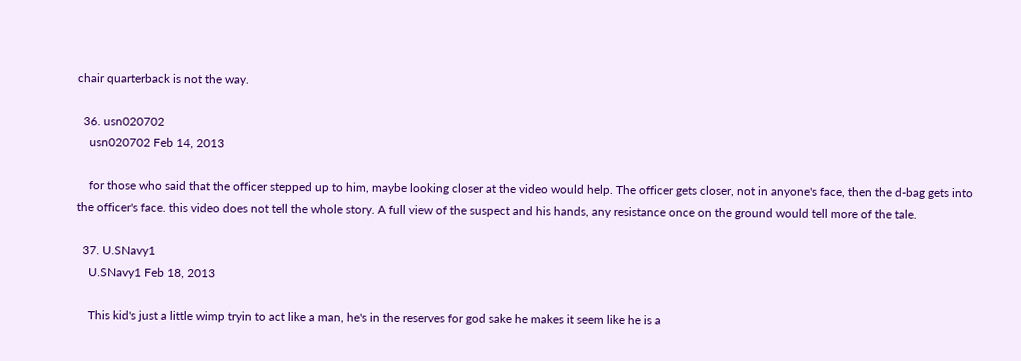chair quarterback is not the way.

  36. usn020702
    usn020702 Feb 14, 2013

    for those who said that the officer stepped up to him, maybe looking closer at the video would help. The officer gets closer, not in anyone's face, then the d-bag gets into the officer's face. this video does not tell the whole story. A full view of the suspect and his hands, any resistance once on the ground would tell more of the tale.

  37. U.SNavy1
    U.SNavy1 Feb 18, 2013

    This kid's just a little wimp tryin to act like a man, he's in the reserves for god sake he makes it seem like he is a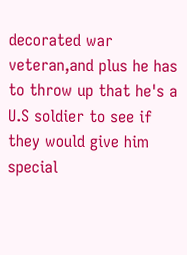decorated war veteran,and plus he has to throw up that he's a U.S soldier to see if they would give him special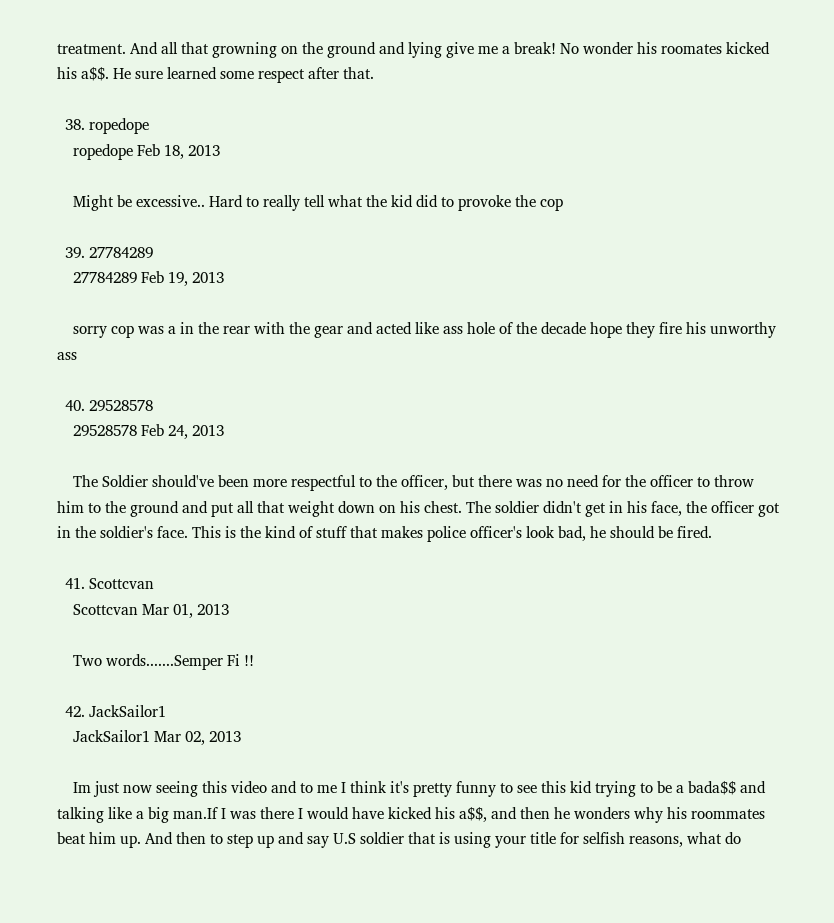treatment. And all that growning on the ground and lying give me a break! No wonder his roomates kicked his a$$. He sure learned some respect after that.

  38. ropedope
    ropedope Feb 18, 2013

    Might be excessive.. Hard to really tell what the kid did to provoke the cop

  39. 27784289
    27784289 Feb 19, 2013

    sorry cop was a in the rear with the gear and acted like ass hole of the decade hope they fire his unworthy ass

  40. 29528578
    29528578 Feb 24, 2013

    The Soldier should've been more respectful to the officer, but there was no need for the officer to throw him to the ground and put all that weight down on his chest. The soldier didn't get in his face, the officer got in the soldier's face. This is the kind of stuff that makes police officer's look bad, he should be fired.

  41. Scottcvan
    Scottcvan Mar 01, 2013

    Two words.......Semper Fi !!

  42. JackSailor1
    JackSailor1 Mar 02, 2013

    Im just now seeing this video and to me I think it's pretty funny to see this kid trying to be a bada$$ and talking like a big man.If I was there I would have kicked his a$$, and then he wonders why his roommates beat him up. And then to step up and say U.S soldier that is using your title for selfish reasons, what do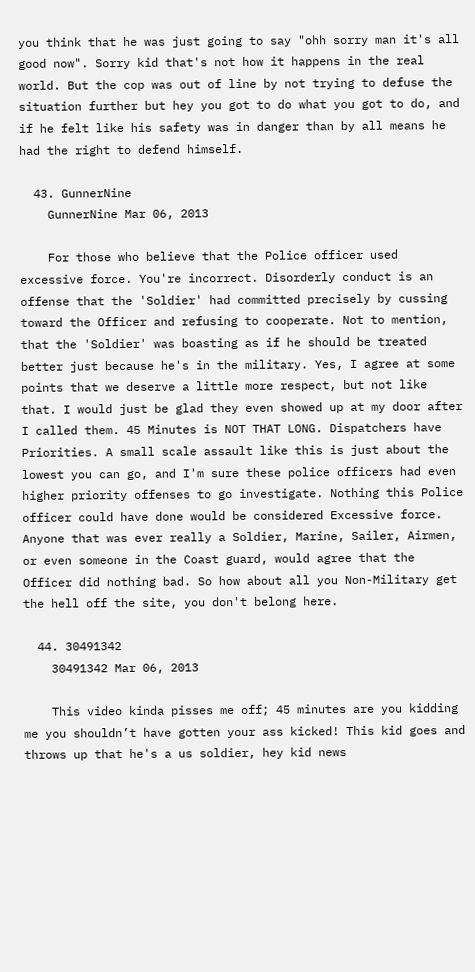you think that he was just going to say "ohh sorry man it's all good now". Sorry kid that's not how it happens in the real world. But the cop was out of line by not trying to defuse the situation further but hey you got to do what you got to do, and if he felt like his safety was in danger than by all means he had the right to defend himself.

  43. GunnerNine
    GunnerNine Mar 06, 2013

    For those who believe that the Police officer used excessive force. You're incorrect. Disorderly conduct is an offense that the 'Soldier' had committed precisely by cussing toward the Officer and refusing to cooperate. Not to mention, that the 'Soldier' was boasting as if he should be treated better just because he's in the military. Yes, I agree at some points that we deserve a little more respect, but not like that. I would just be glad they even showed up at my door after I called them. 45 Minutes is NOT THAT LONG. Dispatchers have Priorities. A small scale assault like this is just about the lowest you can go, and I'm sure these police officers had even higher priority offenses to go investigate. Nothing this Police officer could have done would be considered Excessive force. Anyone that was ever really a Soldier, Marine, Sailer, Airmen, or even someone in the Coast guard, would agree that the Officer did nothing bad. So how about all you Non-Military get the hell off the site, you don't belong here.

  44. 30491342
    30491342 Mar 06, 2013

    This video kinda pisses me off; 45 minutes are you kidding me you shouldn’t have gotten your ass kicked! This kid goes and throws up that he's a us soldier, hey kid news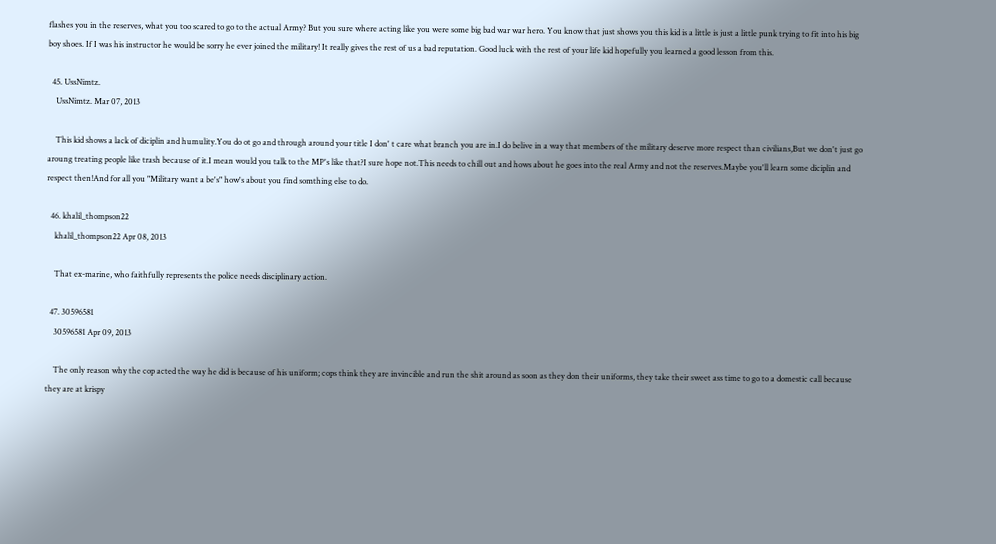flashes you in the reserves, what you too scared to go to the actual Army? But you sure where acting like you were some big bad war war hero. You know that just shows you this kid is a little is just a little punk trying to fit into his big boy shoes. If I was his instructor he would be sorry he ever joined the military! It really gives the rest of us a bad reputation. Good luck with the rest of your life kid hopefully you learned a good lesson from this.

  45. UssNimtz.
    UssNimtz. Mar 07, 2013

    This kid shows a lack of diciplin and humulity.You do ot go and through around your title I don' t care what branch you are in.I do belive in a way that members of the military deserve more respect than civilians,But we don't just go aroung treating people like trash because of it.I mean would you talk to the MP's like that?I sure hope not.This needs to chill out and hows about he goes into the real Army and not the reserves.Maybe you'll learn some diciplin and respect then!And for all you "Military want a be's" how's about you find somthing else to do.

  46. khalil_thompson22
    khalil_thompson22 Apr 08, 2013

    That ex-marine, who faithfully represents the police needs disciplinary action.

  47. 30596581
    30596581 Apr 09, 2013

    The only reason why the cop acted the way he did is because of his uniform; cops think they are invincible and run the shit around as soon as they don their uniforms, they take their sweet ass time to go to a domestic call because they are at krispy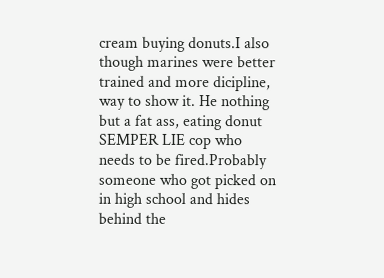cream buying donuts.I also though marines were better trained and more dicipline, way to show it. He nothing but a fat ass, eating donut SEMPER LIE cop who needs to be fired.Probably someone who got picked on in high school and hides behind the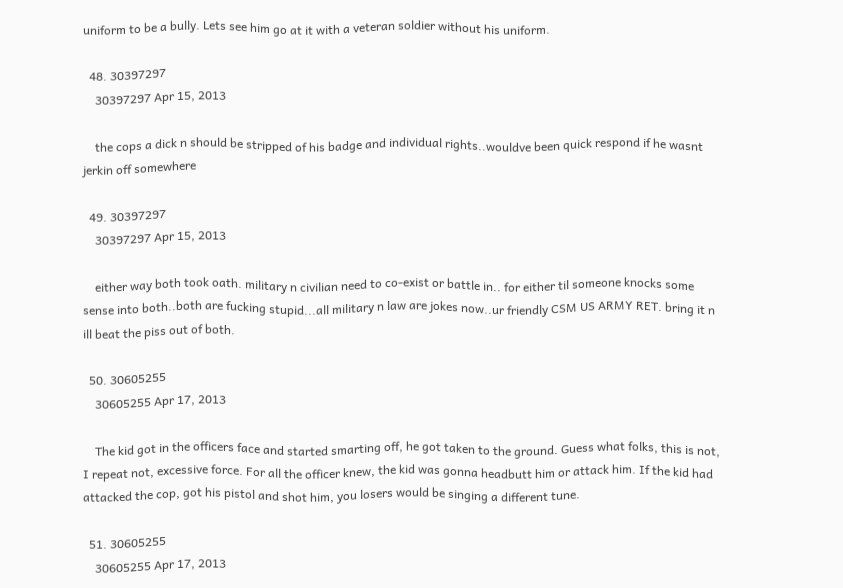uniform to be a bully. Lets see him go at it with a veteran soldier without his uniform.

  48. 30397297
    30397297 Apr 15, 2013

    the cops a dick n should be stripped of his badge and individual rights..wouldve been quick respond if he wasnt jerkin off somewhere

  49. 30397297
    30397297 Apr 15, 2013

    either way both took oath. military n civilian need to co-exist or battle in.. for either til someone knocks some sense into both..both are fucking stupid...all military n law are jokes now..ur friendly CSM US ARMY RET. bring it n ill beat the piss out of both.

  50. 30605255
    30605255 Apr 17, 2013

    The kid got in the officers face and started smarting off, he got taken to the ground. Guess what folks, this is not, I repeat not, excessive force. For all the officer knew, the kid was gonna headbutt him or attack him. If the kid had attacked the cop, got his pistol and shot him, you losers would be singing a different tune.

  51. 30605255
    30605255 Apr 17, 2013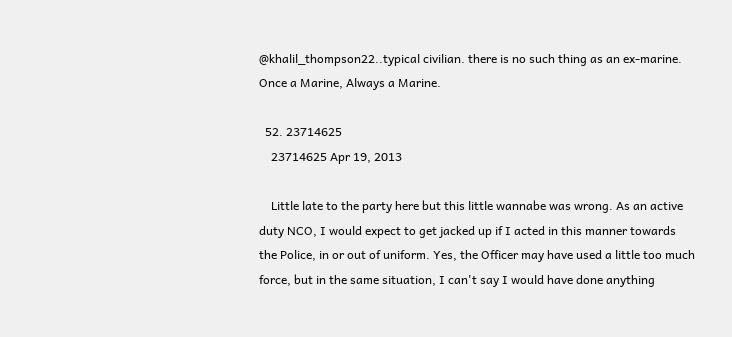@khalil_thompson22..typical civilian. there is no such thing as an ex-marine. Once a Marine, Always a Marine.

  52. 23714625
    23714625 Apr 19, 2013

    Little late to the party here but this little wannabe was wrong. As an active duty NCO, I would expect to get jacked up if I acted in this manner towards the Police, in or out of uniform. Yes, the Officer may have used a little too much force, but in the same situation, I can't say I would have done anything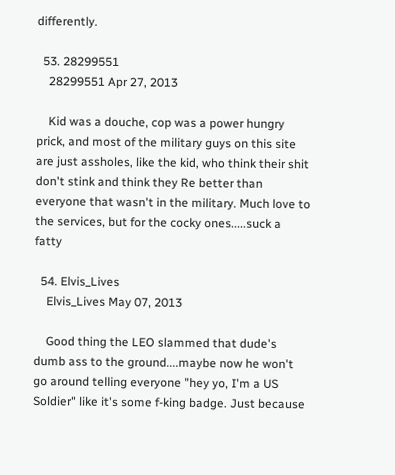differently.

  53. 28299551
    28299551 Apr 27, 2013

    Kid was a douche, cop was a power hungry prick, and most of the military guys on this site are just assholes, like the kid, who think their shit don't stink and think they Re better than everyone that wasn't in the military. Much love to the services, but for the cocky ones.....suck a fatty

  54. Elvis_Lives
    Elvis_Lives May 07, 2013

    Good thing the LEO slammed that dude's dumb ass to the ground....maybe now he won't go around telling everyone "hey yo, I'm a US Soldier" like it's some f-king badge. Just because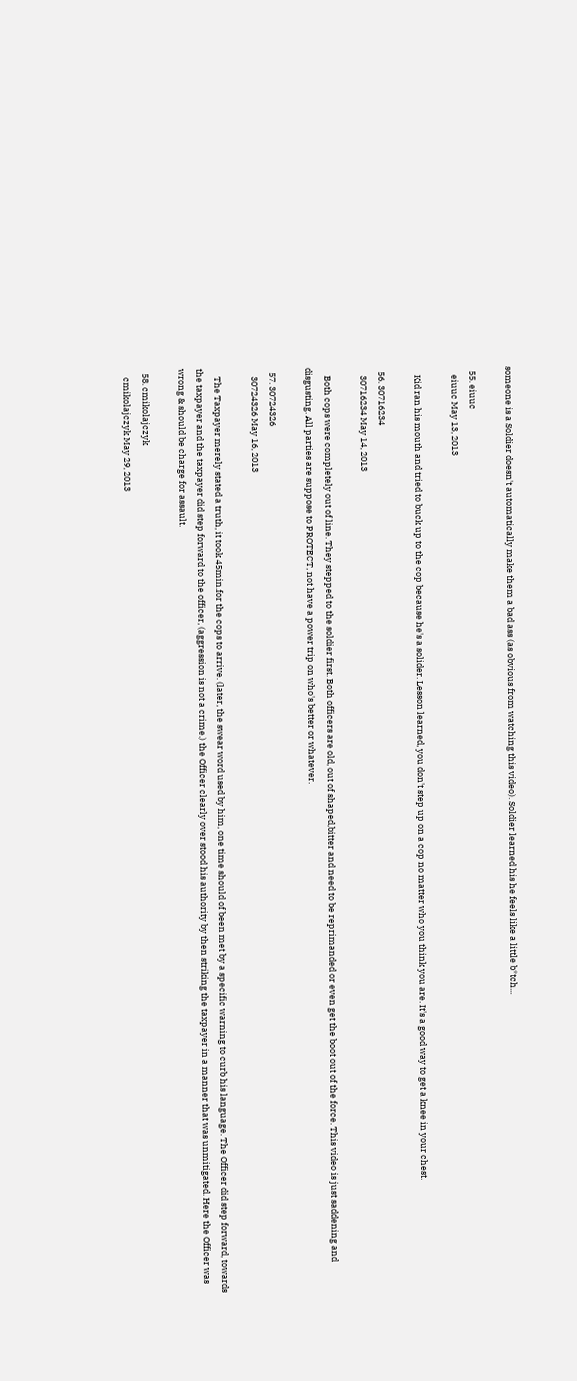someone is a Soldier doesn't automatically make them a bad ass (as obvious from watching this video). Soldier learned his he feels like a little b*tch...

  55. eiuuc
    eiuuc May 13, 2013

    Kid ran his mouth and tried to buck up to the cop because he's a solider. Lesson learned, you don't step up on a cop no matter who you think you are. It's a good way to get a knee in your chest.

  56. 30716234
    30716234 May 14, 2013

    Both cops were completely out of line. They stepped to the soldier first. Both officers are old, out of shaped,bitter and need to be reprimanded or even get the boot out of the force. This video is just saddening and disgusting. All parties are suppose to PROTECT, not have a power trip on who's better or whatever.

  57. 30724326
    30724326 May 16, 2013

    The Taxpayer merely stated a truth, it took 45min.for the cops to arrive. (later, the swear word used by him, one time should of been met by a specific warning to curb his language. The Officer did step forward, towards the taxpayer and the taxpayer did step forward to the officer, (aggression is not a crime.) the Officer clearly over stood his authority by then striking the taxpayer in a manner that was unmitigated. Here the Officer was wrong & should be charge for assault.

  58. cmikolajczyk
    cmikolajczyk May 29, 2013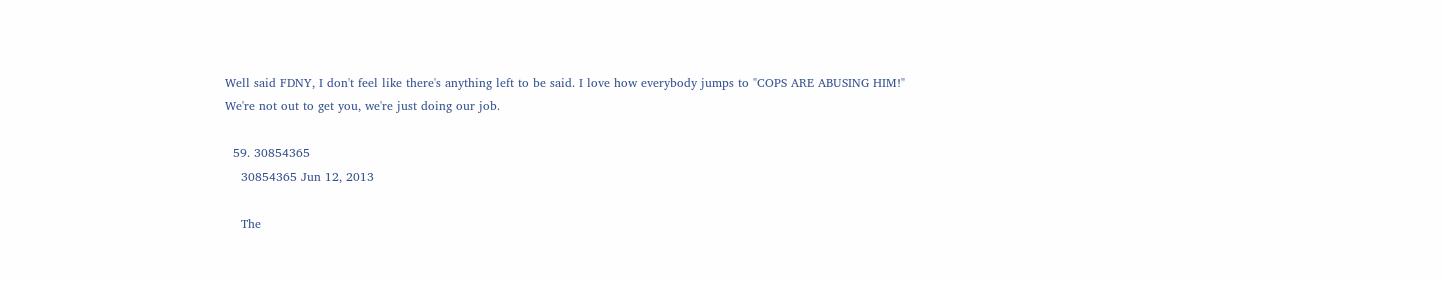Well said FDNY, I don't feel like there's anything left to be said. I love how everybody jumps to "COPS ARE ABUSING HIM!" We're not out to get you, we're just doing our job.

  59. 30854365
    30854365 Jun 12, 2013

    The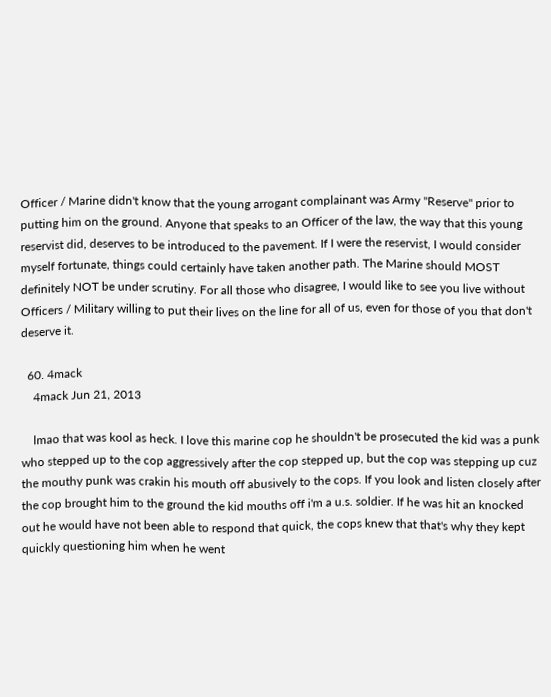Officer / Marine didn't know that the young arrogant complainant was Army "Reserve" prior to putting him on the ground. Anyone that speaks to an Officer of the law, the way that this young reservist did, deserves to be introduced to the pavement. If I were the reservist, I would consider myself fortunate, things could certainly have taken another path. The Marine should MOST definitely NOT be under scrutiny. For all those who disagree, I would like to see you live without Officers / Military willing to put their lives on the line for all of us, even for those of you that don't deserve it.

  60. 4mack
    4mack Jun 21, 2013

    lmao that was kool as heck. I love this marine cop he shouldn't be prosecuted the kid was a punk who stepped up to the cop aggressively after the cop stepped up, but the cop was stepping up cuz the mouthy punk was crakin his mouth off abusively to the cops. If you look and listen closely after the cop brought him to the ground the kid mouths off i'm a u.s. soldier. If he was hit an knocked out he would have not been able to respond that quick, the cops knew that that's why they kept quickly questioning him when he went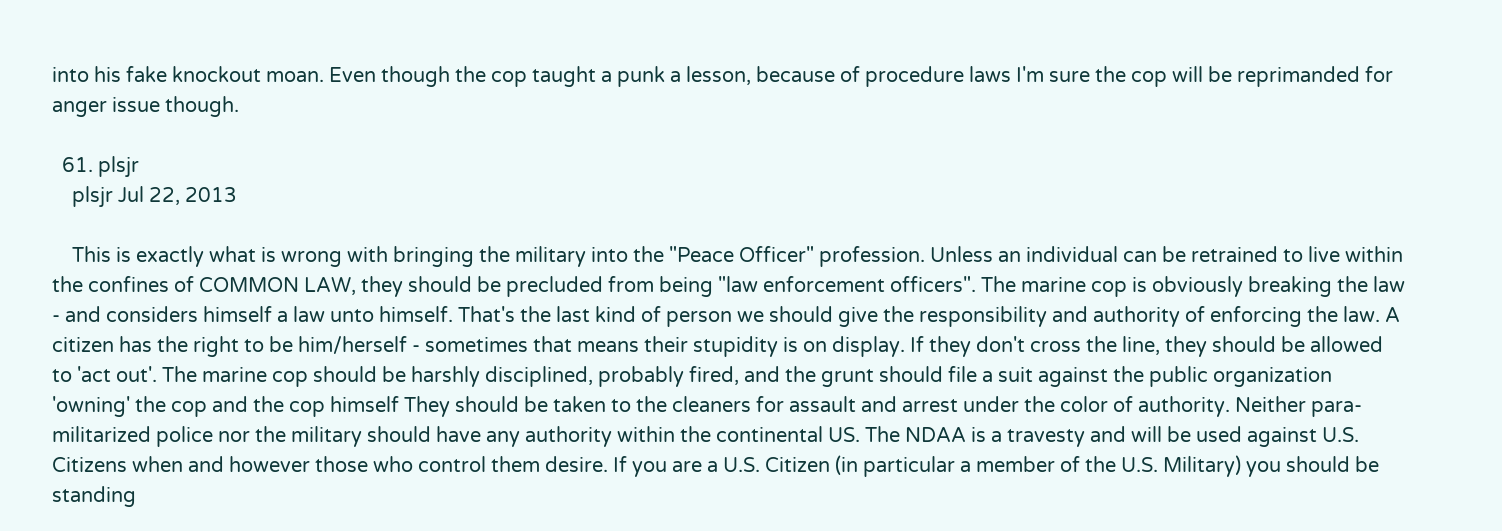into his fake knockout moan. Even though the cop taught a punk a lesson, because of procedure laws I'm sure the cop will be reprimanded for anger issue though.

  61. plsjr
    plsjr Jul 22, 2013

    This is exactly what is wrong with bringing the military into the "Peace Officer" profession. Unless an individual can be retrained to live within the confines of COMMON LAW, they should be precluded from being "law enforcement officers". The marine cop is obviously breaking the law - and considers himself a law unto himself. That's the last kind of person we should give the responsibility and authority of enforcing the law. A citizen has the right to be him/herself - sometimes that means their stupidity is on display. If they don't cross the line, they should be allowed to 'act out'. The marine cop should be harshly disciplined, probably fired, and the grunt should file a suit against the public organization 'owning' the cop and the cop himself They should be taken to the cleaners for assault and arrest under the color of authority. Neither para-militarized police nor the military should have any authority within the continental US. The NDAA is a travesty and will be used against U.S. Citizens when and however those who control them desire. If you are a U.S. Citizen (in particular a member of the U.S. Military) you should be standing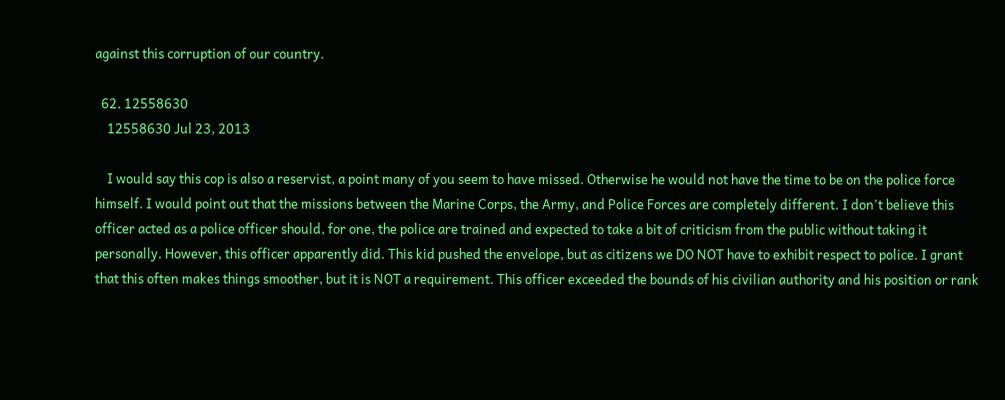against this corruption of our country.

  62. 12558630
    12558630 Jul 23, 2013

    I would say this cop is also a reservist, a point many of you seem to have missed. Otherwise he would not have the time to be on the police force himself. I would point out that the missions between the Marine Corps, the Army, and Police Forces are completely different. I don't believe this officer acted as a police officer should, for one, the police are trained and expected to take a bit of criticism from the public without taking it personally. However, this officer apparently did. This kid pushed the envelope, but as citizens we DO NOT have to exhibit respect to police. I grant that this often makes things smoother, but it is NOT a requirement. This officer exceeded the bounds of his civilian authority and his position or rank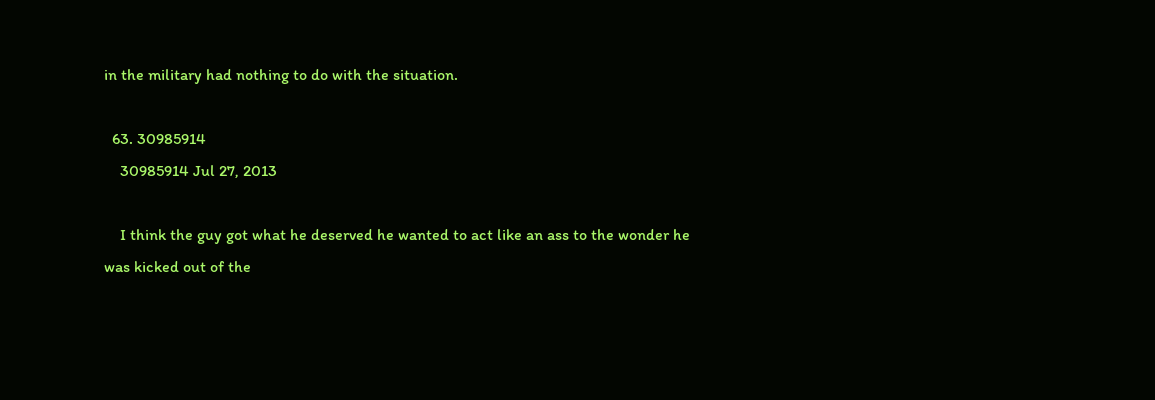in the military had nothing to do with the situation.

  63. 30985914
    30985914 Jul 27, 2013

    I think the guy got what he deserved he wanted to act like an ass to the wonder he was kicked out of the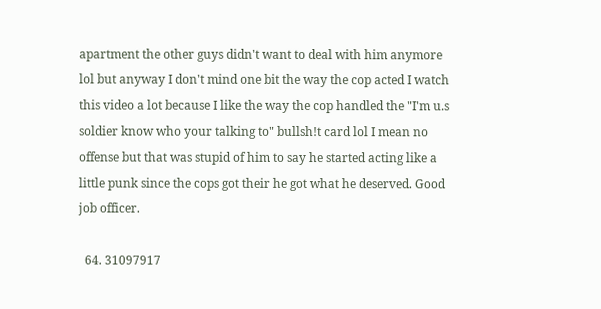apartment the other guys didn't want to deal with him anymore lol but anyway I don't mind one bit the way the cop acted I watch this video a lot because I like the way the cop handled the "I'm u.s soldier know who your talking to" bullsh!t card lol I mean no offense but that was stupid of him to say he started acting like a little punk since the cops got their he got what he deserved. Good job officer.

  64. 31097917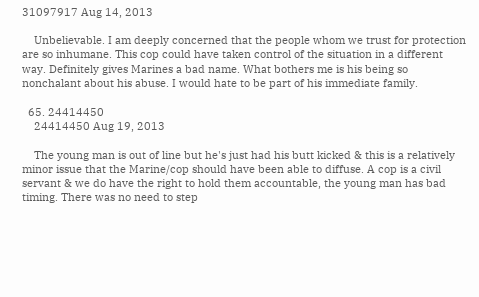31097917 Aug 14, 2013

    Unbelievable. I am deeply concerned that the people whom we trust for protection are so inhumane. This cop could have taken control of the situation in a different way. Definitely gives Marines a bad name. What bothers me is his being so nonchalant about his abuse. I would hate to be part of his immediate family.

  65. 24414450
    24414450 Aug 19, 2013

    The young man is out of line but he's just had his butt kicked & this is a relatively minor issue that the Marine/cop should have been able to diffuse. A cop is a civil servant & we do have the right to hold them accountable, the young man has bad timing. There was no need to step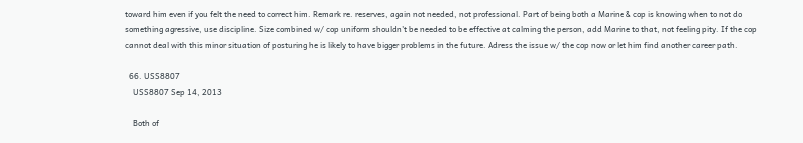toward him even if you felt the need to correct him. Remark re. reserves, again not needed, not professional. Part of being both a Marine & cop is knowing when to not do something agressive, use discipline. Size combined w/ cop uniform shouldn't be needed to be effective at calming the person, add Marine to that, not feeling pity. If the cop cannot deal with this minor situation of posturing he is likely to have bigger problems in the future. Adress the issue w/ the cop now or let him find another career path.

  66. USS8807
    USS8807 Sep 14, 2013

    Both of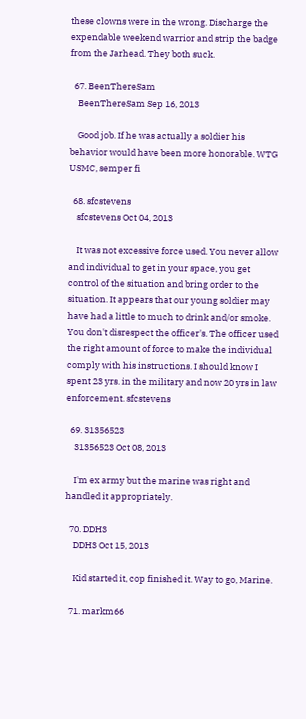these clowns were in the wrong. Discharge the expendable weekend warrior and strip the badge from the Jarhead. They both suck.

  67. BeenThereSam
    BeenThereSam Sep 16, 2013

    Good job. If he was actually a soldier his behavior would have been more honorable. WTG USMC, semper fi

  68. sfcstevens
    sfcstevens Oct 04, 2013

    It was not excessive force used. You never allow and individual to get in your space, you get control of the situation and bring order to the situation. It appears that our young soldier may have had a little to much to drink and/or smoke. You don't disrespect the officer's. The officer used the right amount of force to make the individual comply with his instructions. I should know I spent 23 yrs. in the military and now 20 yrs in law enforcement. sfcstevens

  69. 31356523
    31356523 Oct 08, 2013

    I'm ex army but the marine was right and handled it appropriately.

  70. DDH3
    DDH3 Oct 15, 2013

    Kid started it, cop finished it. Way to go, Marine.

  71. markm66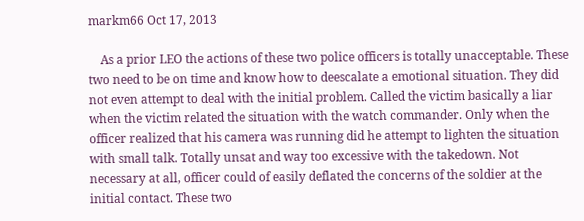markm66 Oct 17, 2013

    As a prior LEO the actions of these two police officers is totally unacceptable. These two need to be on time and know how to deescalate a emotional situation. They did not even attempt to deal with the initial problem. Called the victim basically a liar when the victim related the situation with the watch commander. Only when the officer realized that his camera was running did he attempt to lighten the situation with small talk. Totally unsat and way too excessive with the takedown. Not necessary at all, officer could of easily deflated the concerns of the soldier at the initial contact. These two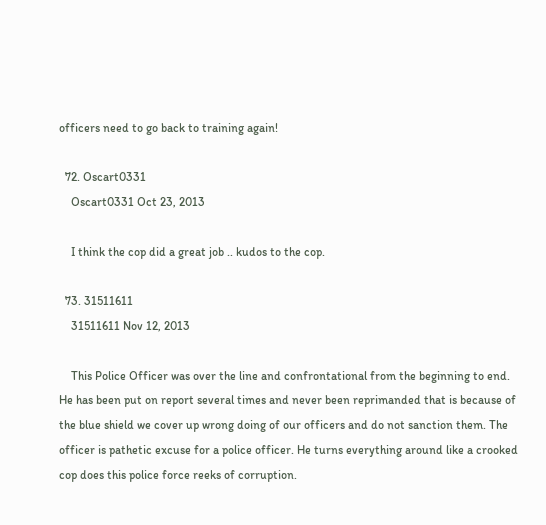officers need to go back to training again!

  72. Oscart0331
    Oscart0331 Oct 23, 2013

    I think the cop did a great job .. kudos to the cop.

  73. 31511611
    31511611 Nov 12, 2013

    This Police Officer was over the line and confrontational from the beginning to end. He has been put on report several times and never been reprimanded that is because of the blue shield we cover up wrong doing of our officers and do not sanction them. The officer is pathetic excuse for a police officer. He turns everything around like a crooked cop does this police force reeks of corruption.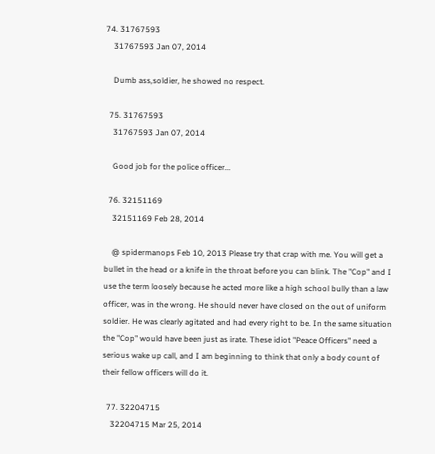74. 31767593
    31767593 Jan 07, 2014

    Dumb ass,soldier, he showed no respect.

  75. 31767593
    31767593 Jan 07, 2014

    Good job for the police officer...

  76. 32151169
    32151169 Feb 28, 2014

    @ spidermanops Feb 10, 2013 Please try that crap with me. You will get a bullet in the head or a knife in the throat before you can blink. The "Cop" and I use the term loosely because he acted more like a high school bully than a law officer, was in the wrong. He should never have closed on the out of uniform soldier. He was clearly agitated and had every right to be. In the same situation the "Cop" would have been just as irate. These idiot "Peace Officers" need a serious wake up call, and I am beginning to think that only a body count of their fellow officers will do it.

  77. 32204715
    32204715 Mar 25, 2014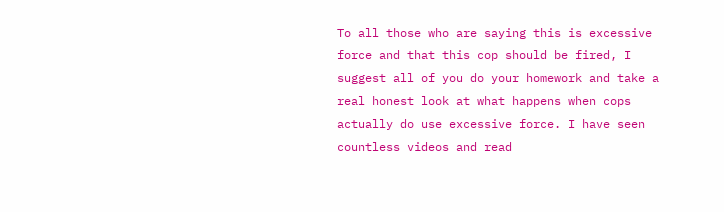To all those who are saying this is excessive force and that this cop should be fired, I suggest all of you do your homework and take a real honest look at what happens when cops actually do use excessive force. I have seen countless videos and read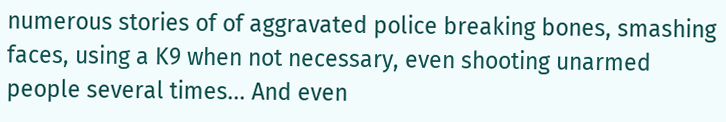numerous stories of of aggravated police breaking bones, smashing faces, using a K9 when not necessary, even shooting unarmed people several times... And even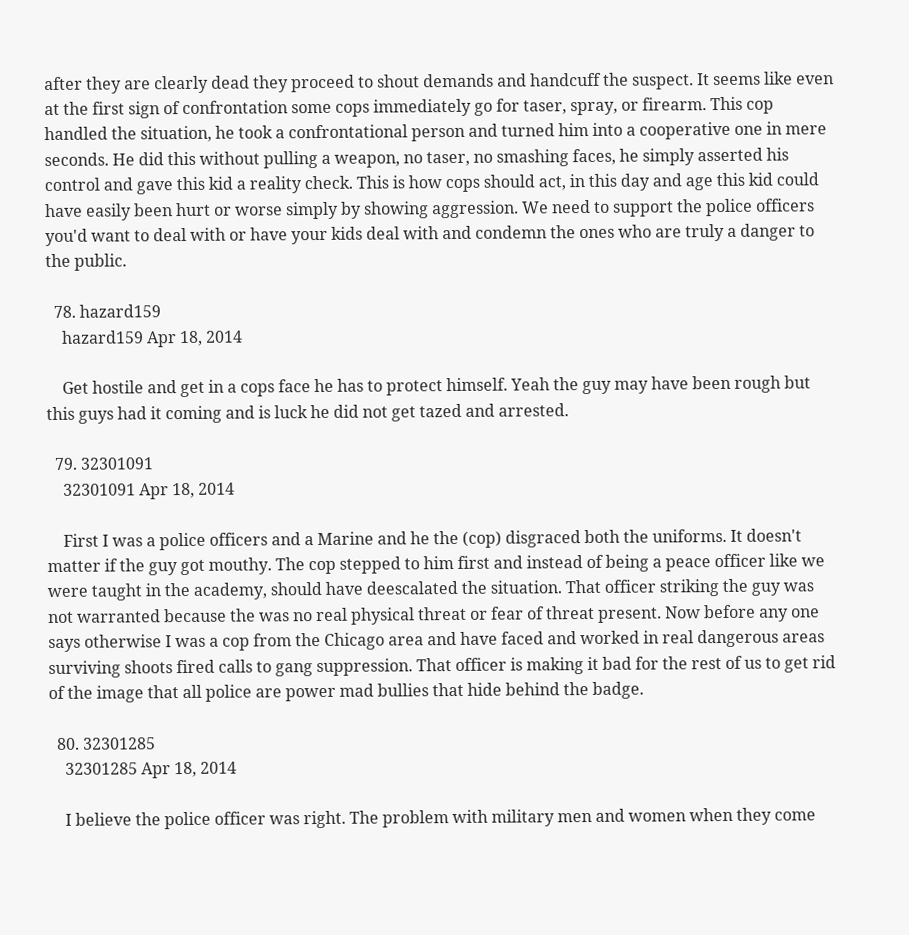after they are clearly dead they proceed to shout demands and handcuff the suspect. It seems like even at the first sign of confrontation some cops immediately go for taser, spray, or firearm. This cop handled the situation, he took a confrontational person and turned him into a cooperative one in mere seconds. He did this without pulling a weapon, no taser, no smashing faces, he simply asserted his control and gave this kid a reality check. This is how cops should act, in this day and age this kid could have easily been hurt or worse simply by showing aggression. We need to support the police officers you'd want to deal with or have your kids deal with and condemn the ones who are truly a danger to the public.

  78. hazard159
    hazard159 Apr 18, 2014

    Get hostile and get in a cops face he has to protect himself. Yeah the guy may have been rough but this guys had it coming and is luck he did not get tazed and arrested.

  79. 32301091
    32301091 Apr 18, 2014

    First I was a police officers and a Marine and he the (cop) disgraced both the uniforms. It doesn't matter if the guy got mouthy. The cop stepped to him first and instead of being a peace officer like we were taught in the academy, should have deescalated the situation. That officer striking the guy was not warranted because the was no real physical threat or fear of threat present. Now before any one says otherwise I was a cop from the Chicago area and have faced and worked in real dangerous areas surviving shoots fired calls to gang suppression. That officer is making it bad for the rest of us to get rid of the image that all police are power mad bullies that hide behind the badge.

  80. 32301285
    32301285 Apr 18, 2014

    I believe the police officer was right. The problem with military men and women when they come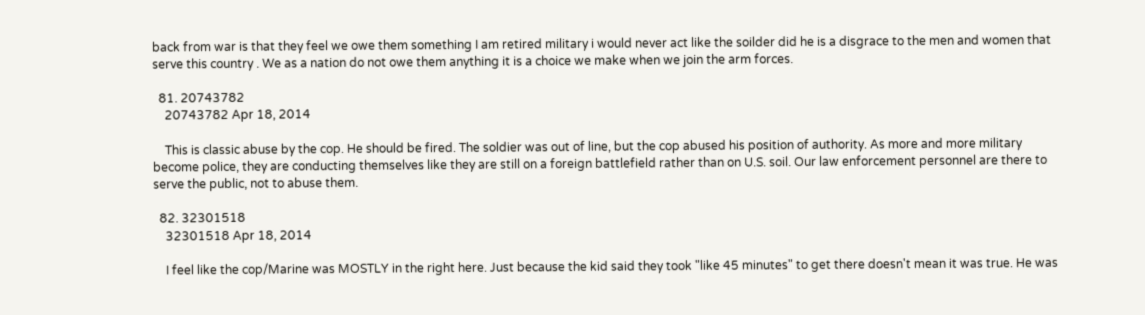back from war is that they feel we owe them something I am retired military i would never act like the soilder did he is a disgrace to the men and women that serve this country . We as a nation do not owe them anything it is a choice we make when we join the arm forces.

  81. 20743782
    20743782 Apr 18, 2014

    This is classic abuse by the cop. He should be fired. The soldier was out of line, but the cop abused his position of authority. As more and more military become police, they are conducting themselves like they are still on a foreign battlefield rather than on U.S. soil. Our law enforcement personnel are there to serve the public, not to abuse them.

  82. 32301518
    32301518 Apr 18, 2014

    I feel like the cop/Marine was MOSTLY in the right here. Just because the kid said they took "like 45 minutes" to get there doesn't mean it was true. He was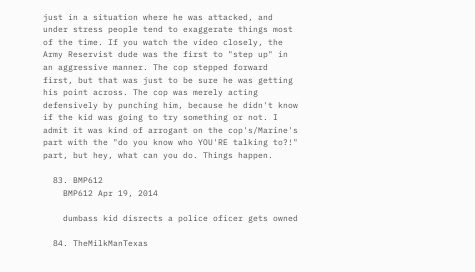just in a situation where he was attacked, and under stress people tend to exaggerate things most of the time. If you watch the video closely, the Army Reservist dude was the first to "step up" in an aggressive manner. The cop stepped forward first, but that was just to be sure he was getting his point across. The cop was merely acting defensively by punching him, because he didn't know if the kid was going to try something or not. I admit it was kind of arrogant on the cop's/Marine's part with the "do you know who YOU'RE talking to?!" part, but hey, what can you do. Things happen.

  83. BMP612
    BMP612 Apr 19, 2014

    dumbass kid disrects a police oficer gets owned

  84. TheMilkManTexas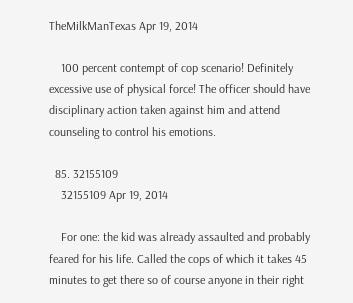TheMilkManTexas Apr 19, 2014

    100 percent contempt of cop scenario! Definitely excessive use of physical force! The officer should have disciplinary action taken against him and attend counseling to control his emotions.

  85. 32155109
    32155109 Apr 19, 2014

    For one: the kid was already assaulted and probably feared for his life. Called the cops of which it takes 45 minutes to get there so of course anyone in their right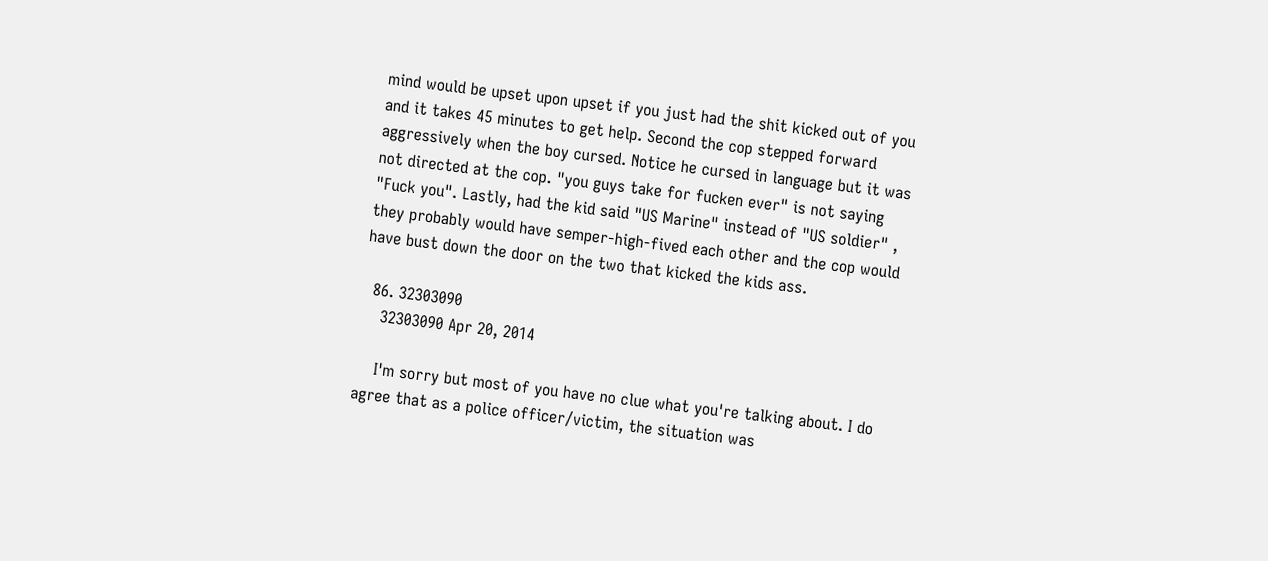mind would be upset upon upset if you just had the shit kicked out of you and it takes 45 minutes to get help. Second the cop stepped forward aggressively when the boy cursed. Notice he cursed in language but it was not directed at the cop. "you guys take for fucken ever" is not saying "Fuck you". Lastly, had the kid said "US Marine" instead of "US soldier" , they probably would have semper-high-fived each other and the cop would have bust down the door on the two that kicked the kids ass.

  86. 32303090
    32303090 Apr 20, 2014

    I'm sorry but most of you have no clue what you're talking about. I do agree that as a police officer/victim, the situation was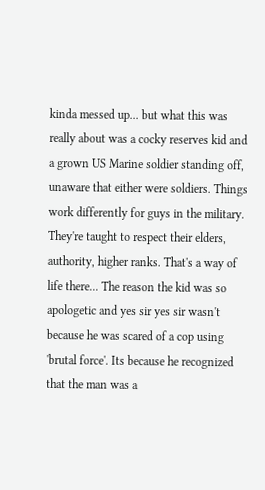kinda messed up... but what this was really about was a cocky reserves kid and a grown US Marine soldier standing off, unaware that either were soldiers. Things work differently for guys in the military. They're taught to respect their elders, authority, higher ranks. That's a way of life there... The reason the kid was so apologetic and yes sir yes sir wasn't because he was scared of a cop using 'brutal force'. Its because he recognized that the man was a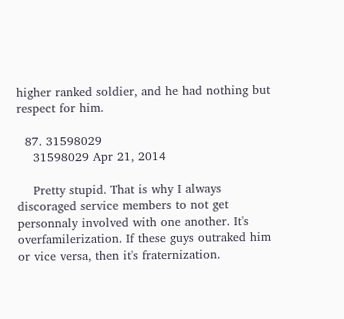higher ranked soldier, and he had nothing but respect for him.

  87. 31598029
    31598029 Apr 21, 2014

    Pretty stupid. That is why I always discoraged service members to not get personnaly involved with one another. It's overfamilerization. If these guys outraked him or vice versa, then it's fraternization.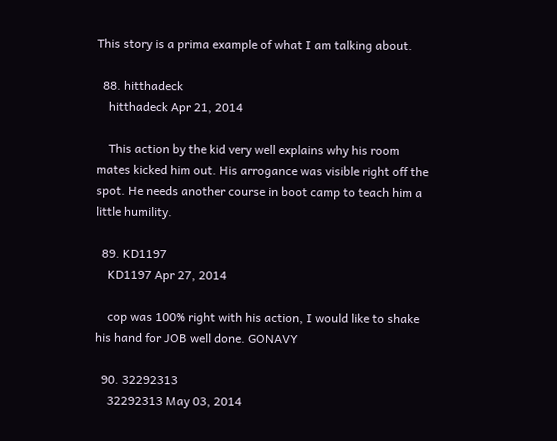This story is a prima example of what I am talking about.

  88. hitthadeck
    hitthadeck Apr 21, 2014

    This action by the kid very well explains why his room mates kicked him out. His arrogance was visible right off the spot. He needs another course in boot camp to teach him a little humility.

  89. KD1197
    KD1197 Apr 27, 2014

    cop was 100% right with his action, I would like to shake his hand for JOB well done. GONAVY

  90. 32292313
    32292313 May 03, 2014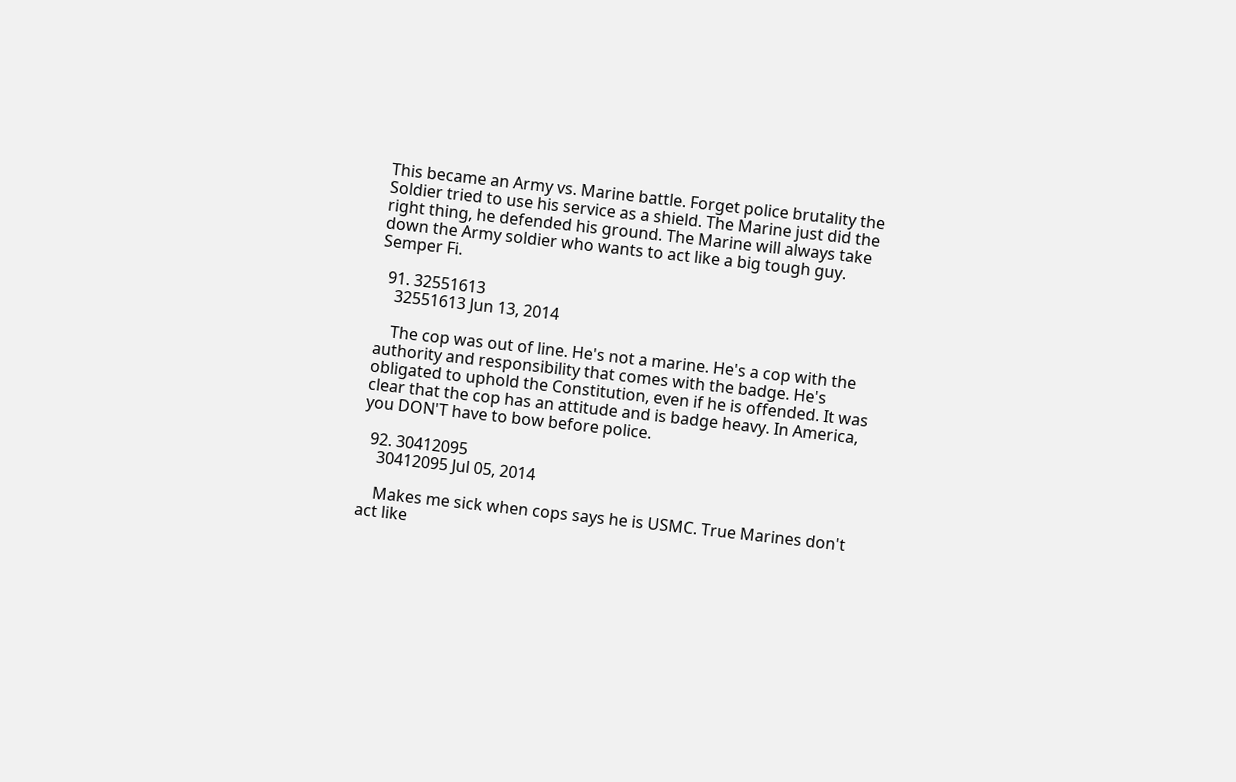This became an Army vs. Marine battle. Forget police brutality the Soldier tried to use his service as a shield. The Marine just did the right thing, he defended his ground. The Marine will always take down the Army soldier who wants to act like a big tough guy. Semper Fi.

  91. 32551613
    32551613 Jun 13, 2014

    The cop was out of line. He's not a marine. He's a cop with the authority and responsibility that comes with the badge. He's obligated to uphold the Constitution, even if he is offended. It was clear that the cop has an attitude and is badge heavy. In America, you DON'T have to bow before police.

  92. 30412095
    30412095 Jul 05, 2014

    Makes me sick when cops says he is USMC. True Marines don't act like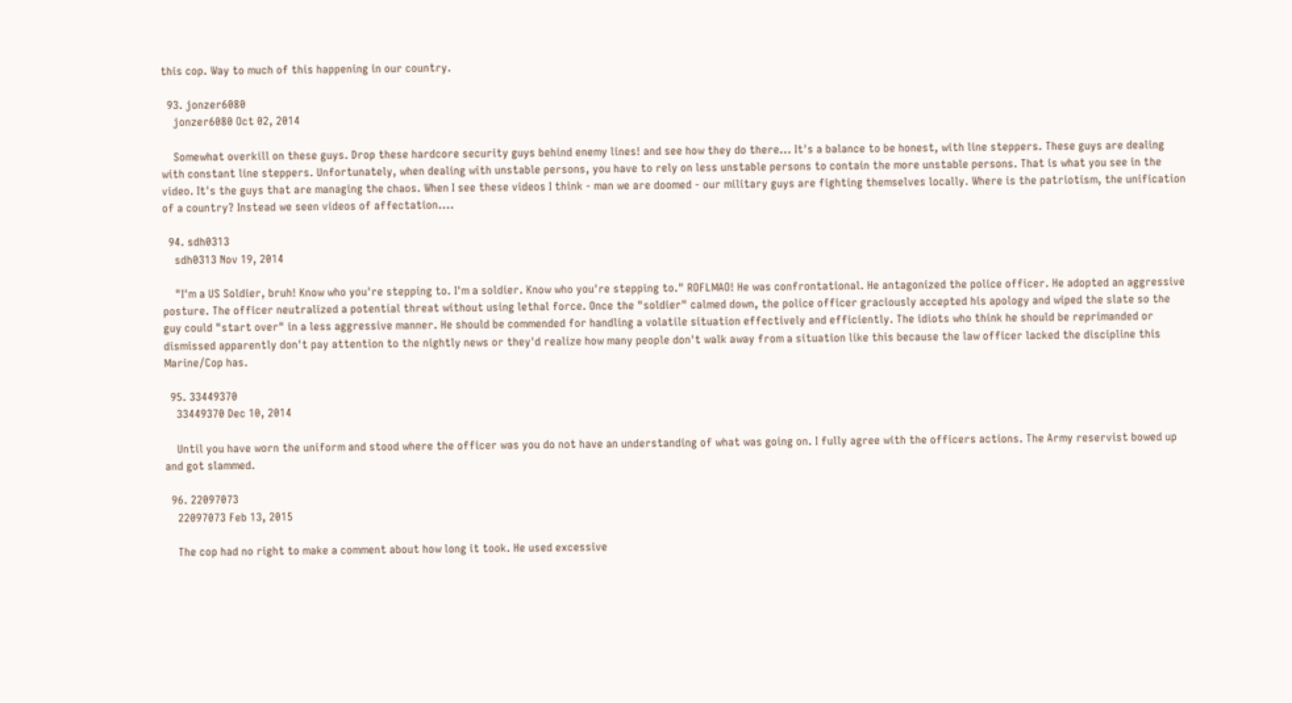this cop. Way to much of this happening in our country.

  93. jonzer6080
    jonzer6080 Oct 02, 2014

    Somewhat overkill on these guys. Drop these hardcore security guys behind enemy lines! and see how they do there... It's a balance to be honest, with line steppers. These guys are dealing with constant line steppers. Unfortunately, when dealing with unstable persons, you have to rely on less unstable persons to contain the more unstable persons. That is what you see in the video. It's the guys that are managing the chaos. When I see these videos I think - man we are doomed - our military guys are fighting themselves locally. Where is the patriotism, the unification of a country? Instead we seen videos of affectation....

  94. sdh0313
    sdh0313 Nov 19, 2014

    "I'm a US Soldier, bruh! Know who you're stepping to. I'm a soldier. Know who you're stepping to." ROFLMAO! He was confrontational. He antagonized the police officer. He adopted an aggressive posture. The officer neutralized a potential threat without using lethal force. Once the "soldier" calmed down, the police officer graciously accepted his apology and wiped the slate so the guy could "start over" in a less aggressive manner. He should be commended for handling a volatile situation effectively and efficiently. The idiots who think he should be reprimanded or dismissed apparently don't pay attention to the nightly news or they'd realize how many people don't walk away from a situation like this because the law officer lacked the discipline this Marine/Cop has.

  95. 33449370
    33449370 Dec 10, 2014

    Until you have worn the uniform and stood where the officer was you do not have an understanding of what was going on. I fully agree with the officers actions. The Army reservist bowed up and got slammed.

  96. 22097073
    22097073 Feb 13, 2015

    The cop had no right to make a comment about how long it took. He used excessive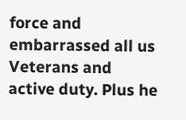force and embarrassed all us Veterans and active duty. Plus he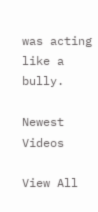was acting like a bully.

Newest Videos

View All